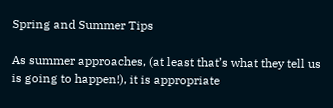Spring and Summer Tips

As summer approaches, (at least that’s what they tell us is going to happen!), it is appropriate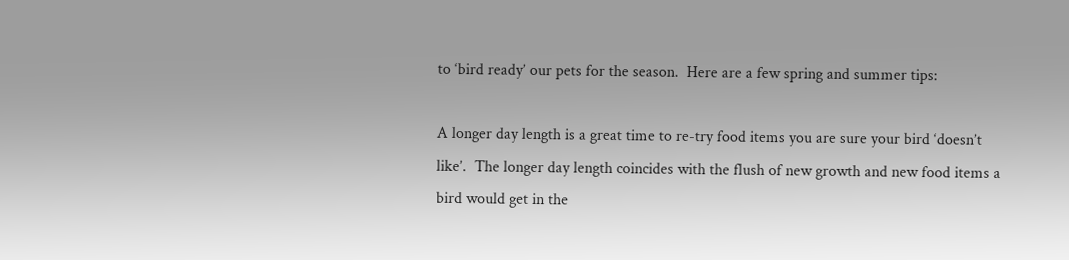to ‘bird ready’ our pets for the season.  Here are a few spring and summer tips:

A longer day length is a great time to re-try food items you are sure your bird ‘doesn’t like’.  The longer day length coincides with the flush of new growth and new food items a bird would get in the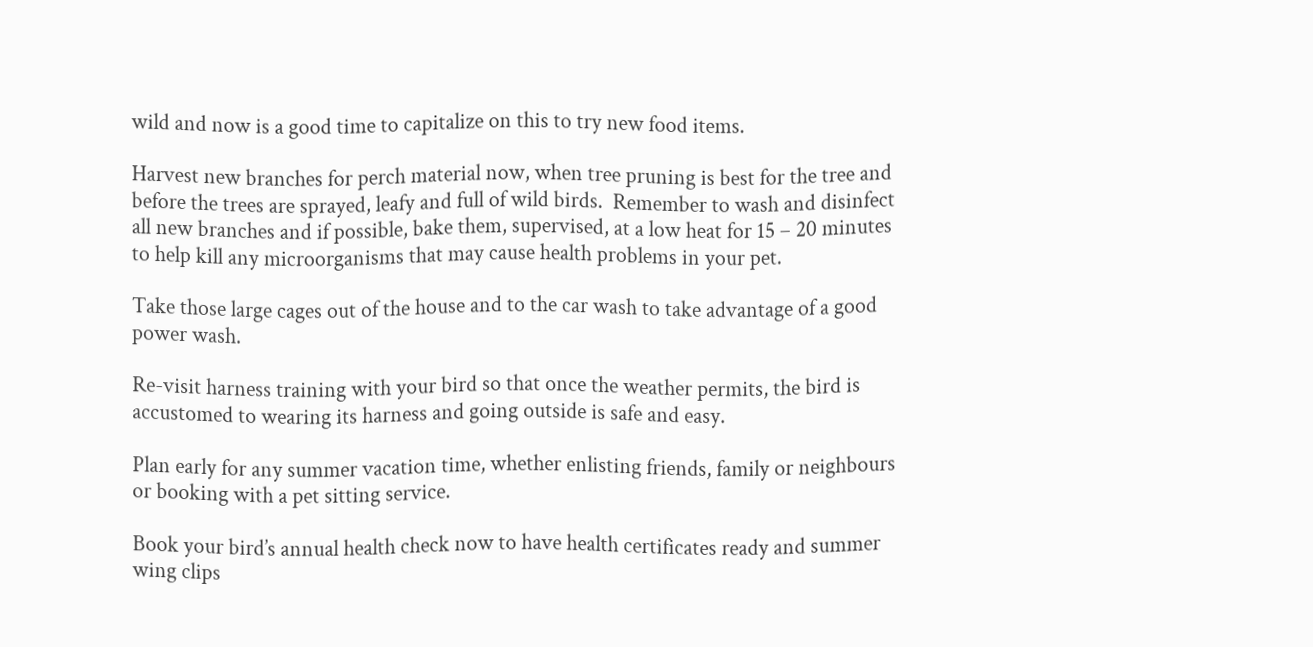wild and now is a good time to capitalize on this to try new food items.

Harvest new branches for perch material now, when tree pruning is best for the tree and before the trees are sprayed, leafy and full of wild birds.  Remember to wash and disinfect all new branches and if possible, bake them, supervised, at a low heat for 15 – 20 minutes to help kill any microorganisms that may cause health problems in your pet.

Take those large cages out of the house and to the car wash to take advantage of a good power wash.

Re-visit harness training with your bird so that once the weather permits, the bird is accustomed to wearing its harness and going outside is safe and easy.

Plan early for any summer vacation time, whether enlisting friends, family or neighbours or booking with a pet sitting service.

Book your bird’s annual health check now to have health certificates ready and summer wing clips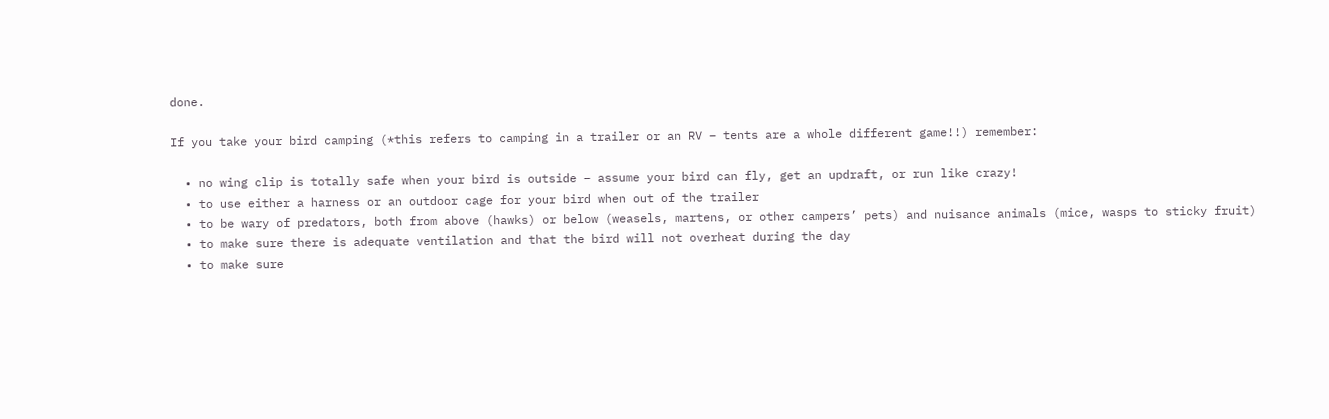done.

If you take your bird camping (*this refers to camping in a trailer or an RV – tents are a whole different game!!) remember:

  • no wing clip is totally safe when your bird is outside – assume your bird can fly, get an updraft, or run like crazy!
  • to use either a harness or an outdoor cage for your bird when out of the trailer
  • to be wary of predators, both from above (hawks) or below (weasels, martens, or other campers’ pets) and nuisance animals (mice, wasps to sticky fruit)
  • to make sure there is adequate ventilation and that the bird will not overheat during the day
  • to make sure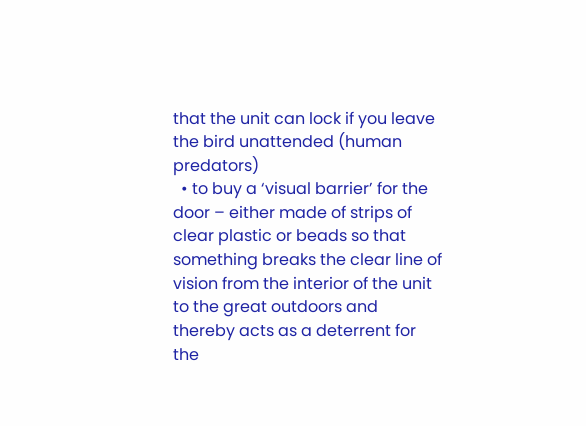that the unit can lock if you leave the bird unattended (human predators)
  • to buy a ‘visual barrier’ for the door – either made of strips of clear plastic or beads so that something breaks the clear line of vision from the interior of the unit to the great outdoors and thereby acts as a deterrent for the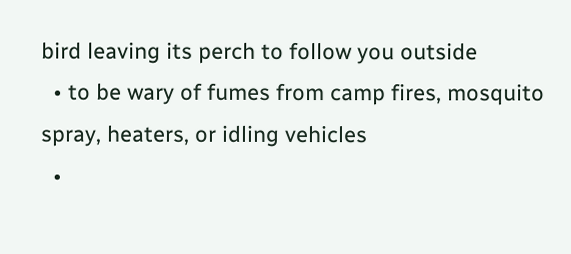bird leaving its perch to follow you outside
  • to be wary of fumes from camp fires, mosquito spray, heaters, or idling vehicles
  •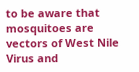to be aware that mosquitoes are vectors of West Nile Virus and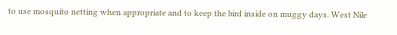to use mosquito netting when appropriate and to keep the bird inside on muggy days. West Nile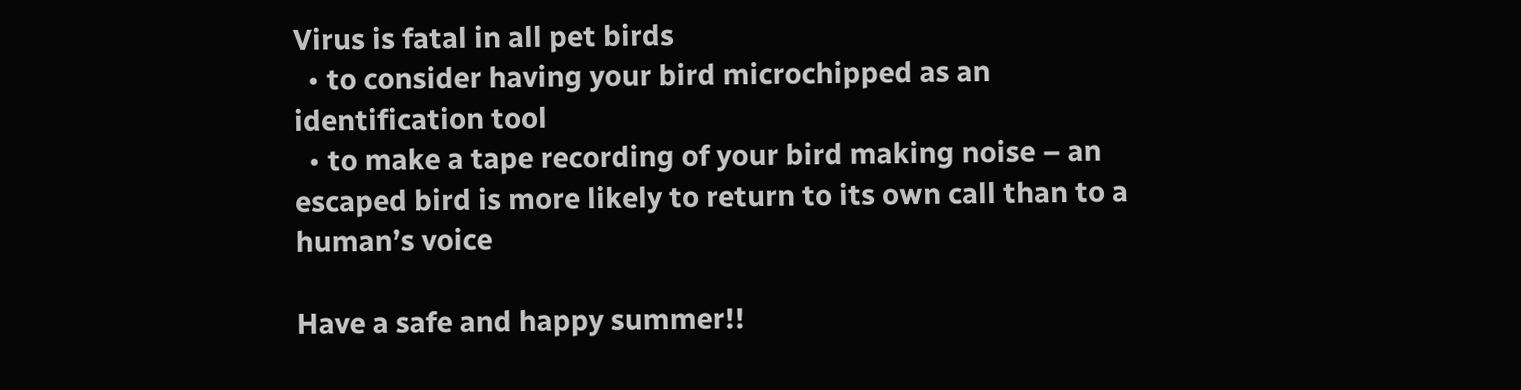Virus is fatal in all pet birds
  • to consider having your bird microchipped as an identification tool
  • to make a tape recording of your bird making noise – an escaped bird is more likely to return to its own call than to a human’s voice

Have a safe and happy summer!!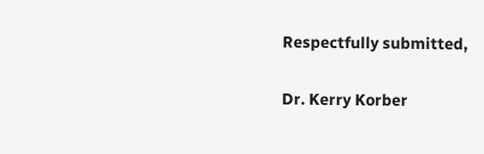Respectfully submitted,

Dr. Kerry Korber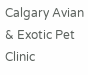Calgary Avian & Exotic Pet Clinic